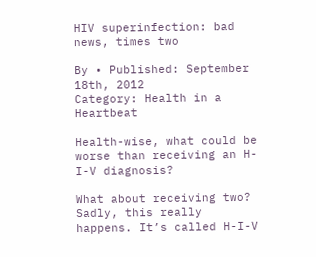HIV superinfection: bad news, times two

By • Published: September 18th, 2012
Category: Health in a Heartbeat

Health-wise, what could be worse than receiving an H-I-V diagnosis?

What about receiving two? Sadly, this really happens. It’s called H-I-V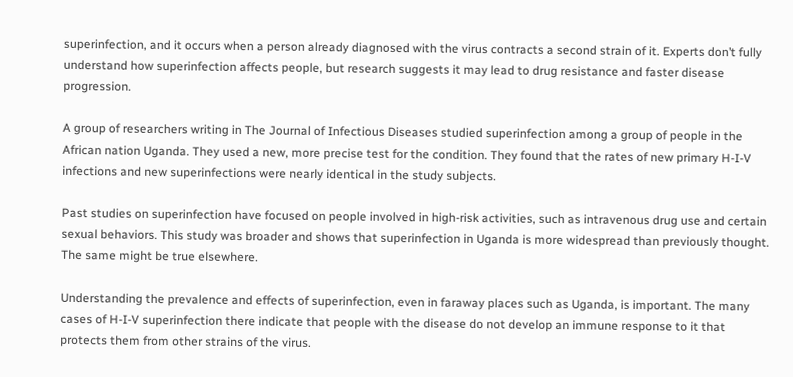superinfection, and it occurs when a person already diagnosed with the virus contracts a second strain of it. Experts don’t fully understand how superinfection affects people, but research suggests it may lead to drug resistance and faster disease progression.

A group of researchers writing in The Journal of Infectious Diseases studied superinfection among a group of people in the African nation Uganda. They used a new, more precise test for the condition. They found that the rates of new primary H-I-V infections and new superinfections were nearly identical in the study subjects.

Past studies on superinfection have focused on people involved in high-risk activities, such as intravenous drug use and certain sexual behaviors. This study was broader and shows that superinfection in Uganda is more widespread than previously thought. The same might be true elsewhere.

Understanding the prevalence and effects of superinfection, even in faraway places such as Uganda, is important. The many cases of H-I-V superinfection there indicate that people with the disease do not develop an immune response to it that protects them from other strains of the virus.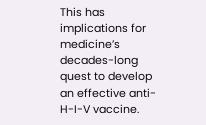This has implications for medicine’s decades-long quest to develop an effective anti-H-I-V vaccine.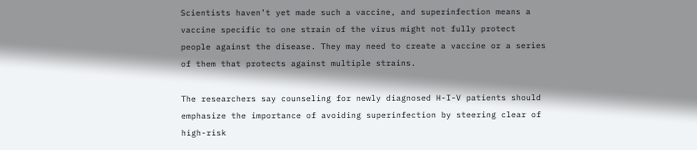Scientists haven’t yet made such a vaccine, and superinfection means a vaccine specific to one strain of the virus might not fully protect people against the disease. They may need to create a vaccine or a series of them that protects against multiple strains.

The researchers say counseling for newly diagnosed H-I-V patients should emphasize the importance of avoiding superinfection by steering clear of high-risk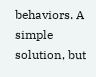behaviors. A simple solution, but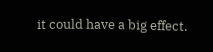it could have a big effect.